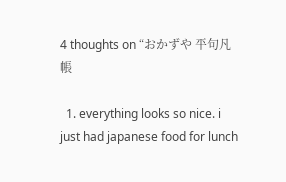4 thoughts on “おかずや 平句凡帳

  1. everything looks so nice. i just had japanese food for lunch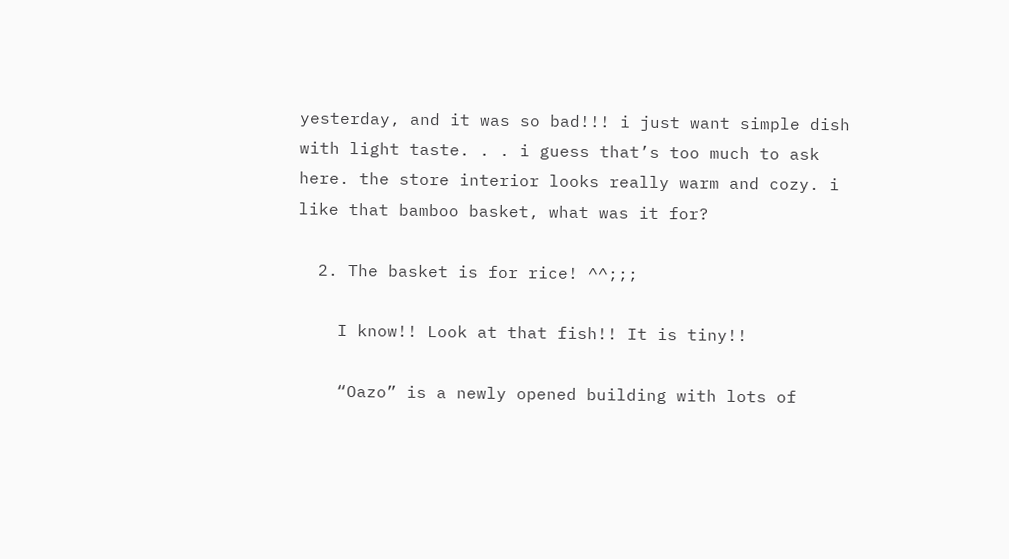yesterday, and it was so bad!!! i just want simple dish with light taste. . . i guess that’s too much to ask here. the store interior looks really warm and cozy. i like that bamboo basket, what was it for?

  2. The basket is for rice! ^^;;;

    I know!! Look at that fish!! It is tiny!!

    “Oazo” is a newly opened building with lots of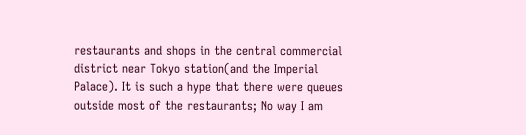restaurants and shops in the central commercial district near Tokyo station(and the Imperial Palace). It is such a hype that there were queues outside most of the restaurants; No way I am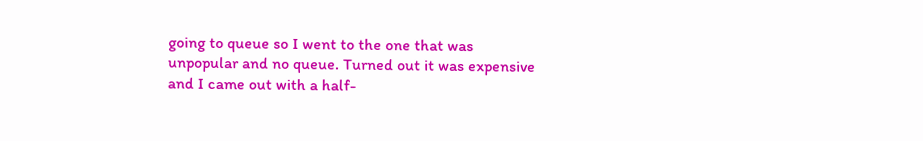going to queue so I went to the one that was unpopular and no queue. Turned out it was expensive and I came out with a half-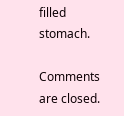filled stomach.

Comments are closed.